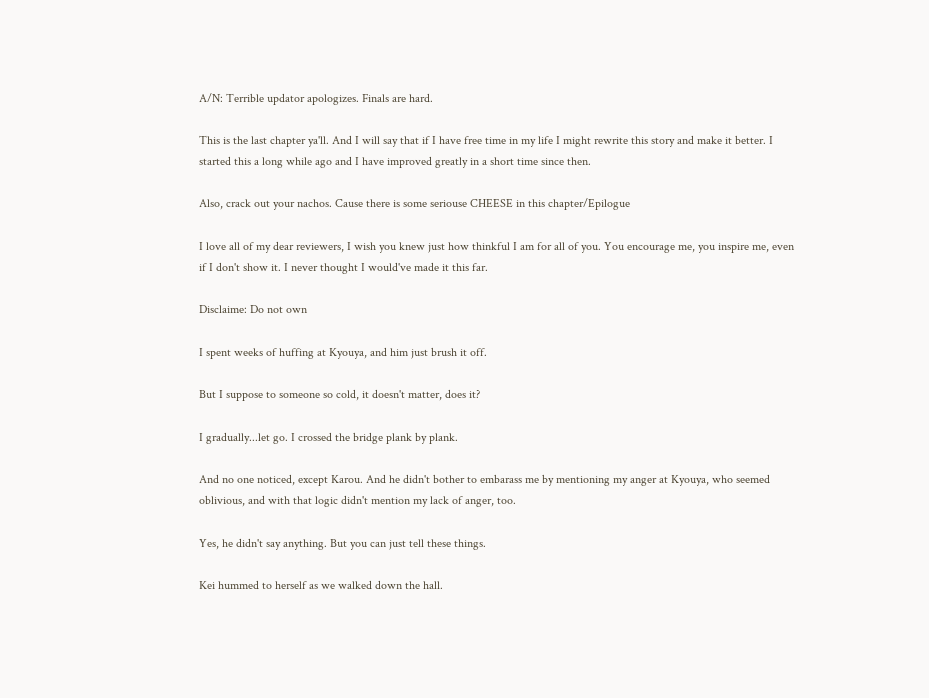A/N: Terrible updator apologizes. Finals are hard.

This is the last chapter ya'll. And I will say that if I have free time in my life I might rewrite this story and make it better. I started this a long while ago and I have improved greatly in a short time since then.

Also, crack out your nachos. Cause there is some seriouse CHEESE in this chapter/Epilogue

I love all of my dear reviewers, I wish you knew just how thinkful I am for all of you. You encourage me, you inspire me, even if I don't show it. I never thought I would've made it this far.

Disclaime: Do not own

I spent weeks of huffing at Kyouya, and him just brush it off.

But I suppose to someone so cold, it doesn't matter, does it?

I gradually...let go. I crossed the bridge plank by plank.

And no one noticed, except Karou. And he didn't bother to embarass me by mentioning my anger at Kyouya, who seemed oblivious, and with that logic didn't mention my lack of anger, too.

Yes, he didn't say anything. But you can just tell these things.

Kei hummed to herself as we walked down the hall.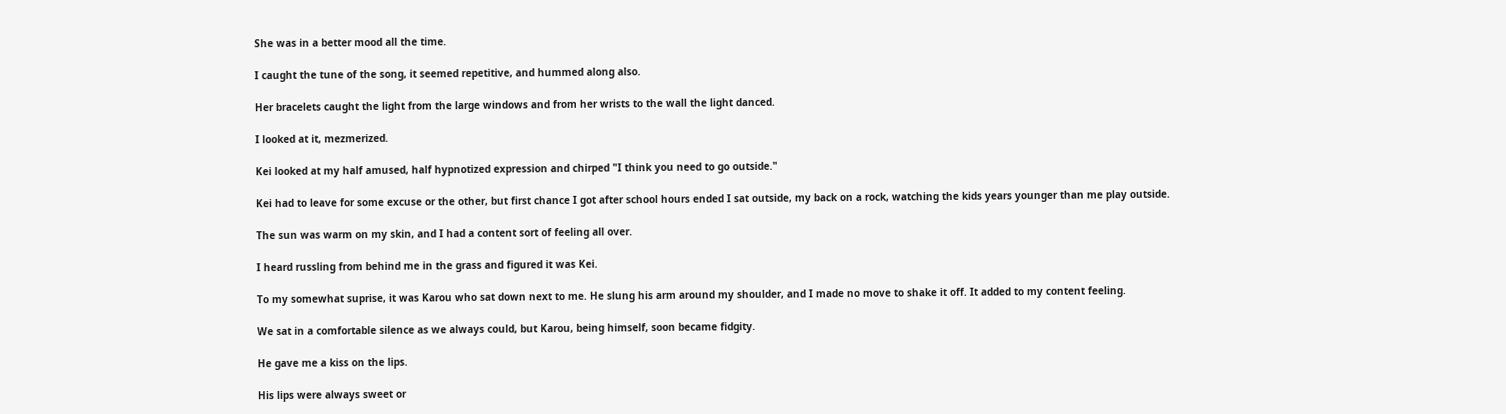She was in a better mood all the time.

I caught the tune of the song, it seemed repetitive, and hummed along also.

Her bracelets caught the light from the large windows and from her wrists to the wall the light danced.

I looked at it, mezmerized.

Kei looked at my half amused, half hypnotized expression and chirped "I think you need to go outside."

Kei had to leave for some excuse or the other, but first chance I got after school hours ended I sat outside, my back on a rock, watching the kids years younger than me play outside.

The sun was warm on my skin, and I had a content sort of feeling all over.

I heard russling from behind me in the grass and figured it was Kei.

To my somewhat suprise, it was Karou who sat down next to me. He slung his arm around my shoulder, and I made no move to shake it off. It added to my content feeling.

We sat in a comfortable silence as we always could, but Karou, being himself, soon became fidgity.

He gave me a kiss on the lips.

His lips were always sweet or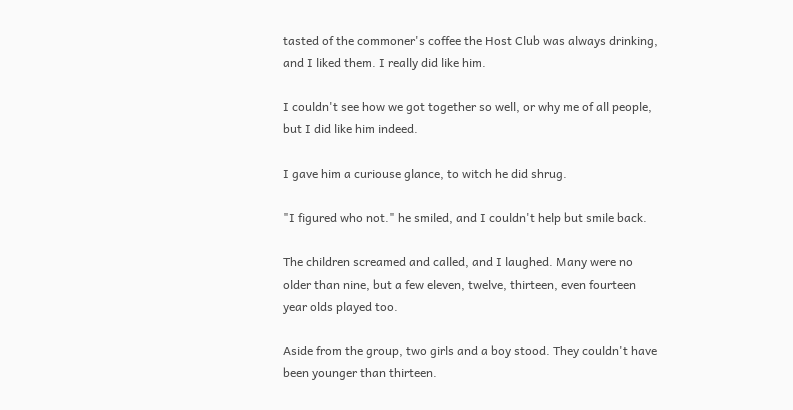tasted of the commoner's coffee the Host Club was always drinking, and I liked them. I really did like him.

I couldn't see how we got together so well, or why me of all people, but I did like him indeed.

I gave him a curiouse glance, to witch he did shrug.

"I figured who not." he smiled, and I couldn't help but smile back.

The children screamed and called, and I laughed. Many were no older than nine, but a few eleven, twelve, thirteen, even fourteen year olds played too.

Aside from the group, two girls and a boy stood. They couldn't have been younger than thirteen.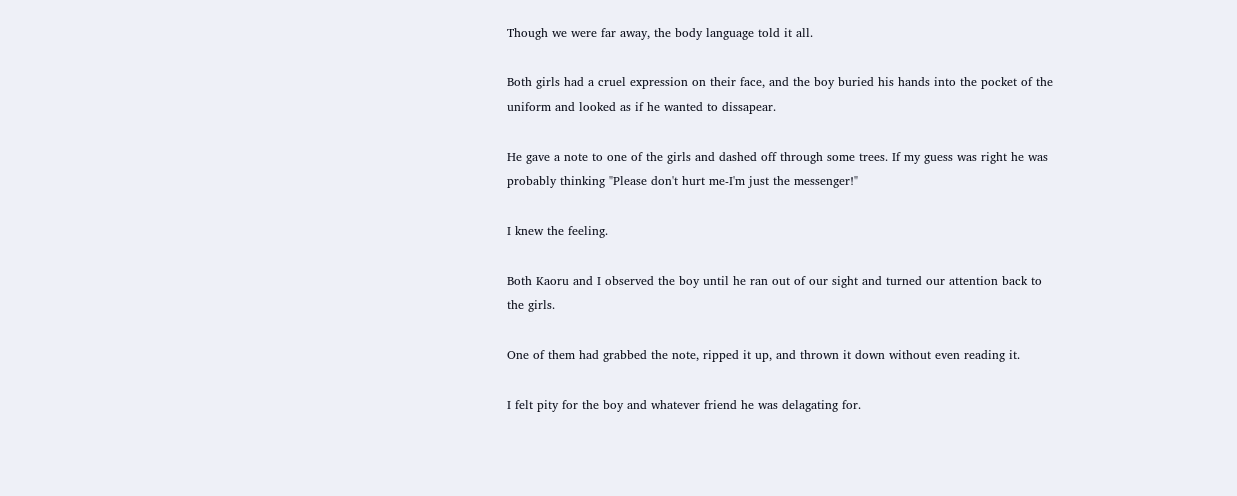Though we were far away, the body language told it all.

Both girls had a cruel expression on their face, and the boy buried his hands into the pocket of the uniform and looked as if he wanted to dissapear.

He gave a note to one of the girls and dashed off through some trees. If my guess was right he was probably thinking "Please don't hurt me-I'm just the messenger!"

I knew the feeling.

Both Kaoru and I observed the boy until he ran out of our sight and turned our attention back to the girls.

One of them had grabbed the note, ripped it up, and thrown it down without even reading it.

I felt pity for the boy and whatever friend he was delagating for.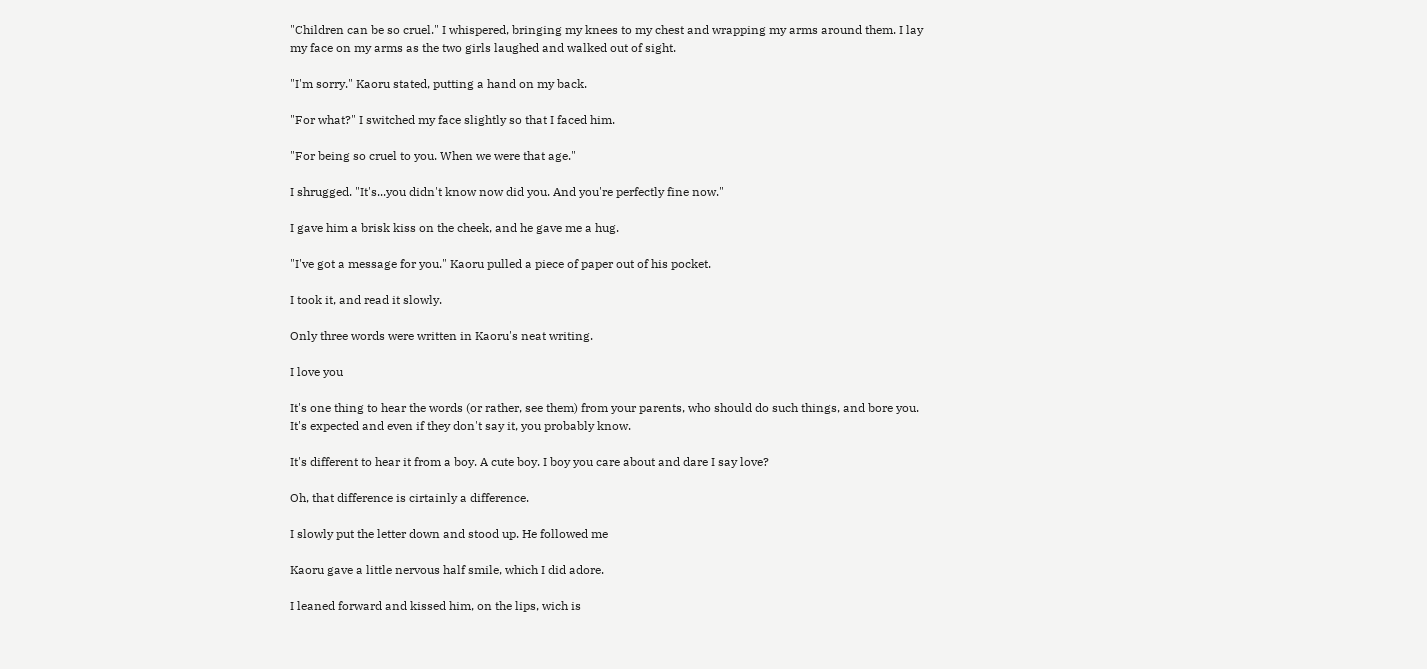"Children can be so cruel." I whispered, bringing my knees to my chest and wrapping my arms around them. I lay my face on my arms as the two girls laughed and walked out of sight.

"I'm sorry." Kaoru stated, putting a hand on my back.

"For what?" I switched my face slightly so that I faced him.

"For being so cruel to you. When we were that age."

I shrugged. "It's...you didn't know now did you. And you're perfectly fine now."

I gave him a brisk kiss on the cheek, and he gave me a hug.

"I've got a message for you." Kaoru pulled a piece of paper out of his pocket.

I took it, and read it slowly.

Only three words were written in Kaoru's neat writing.

I love you

It's one thing to hear the words (or rather, see them) from your parents, who should do such things, and bore you. It's expected and even if they don't say it, you probably know.

It's different to hear it from a boy. A cute boy. I boy you care about and dare I say love?

Oh, that difference is cirtainly a difference.

I slowly put the letter down and stood up. He followed me

Kaoru gave a little nervous half smile, which I did adore.

I leaned forward and kissed him, on the lips, wich is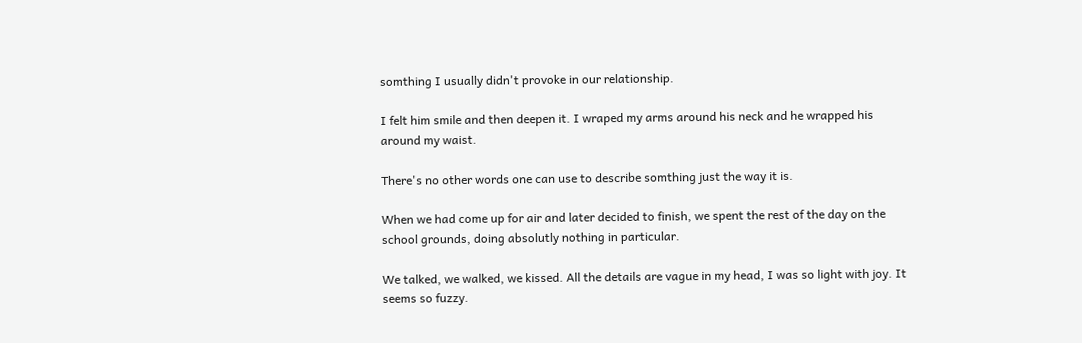somthing I usually didn't provoke in our relationship.

I felt him smile and then deepen it. I wraped my arms around his neck and he wrapped his around my waist.

There's no other words one can use to describe somthing just the way it is.

When we had come up for air and later decided to finish, we spent the rest of the day on the school grounds, doing absolutly nothing in particular.

We talked, we walked, we kissed. All the details are vague in my head, I was so light with joy. It seems so fuzzy.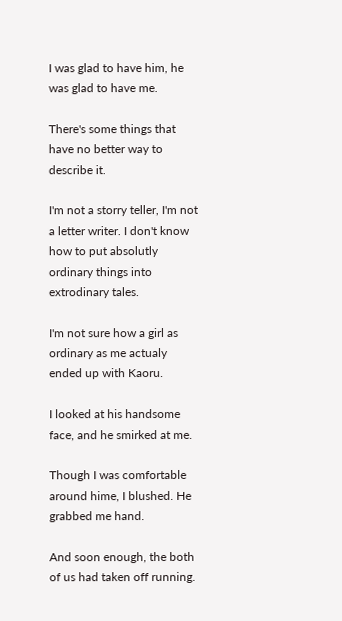I was glad to have him, he was glad to have me.

There's some things that have no better way to describe it.

I'm not a storry teller, I'm not a letter writer. I don't know how to put absolutly ordinary things into extrodinary tales.

I'm not sure how a girl as ordinary as me actualy ended up with Kaoru.

I looked at his handsome face, and he smirked at me.

Though I was comfortable around hime, I blushed. He grabbed me hand.

And soon enough, the both of us had taken off running.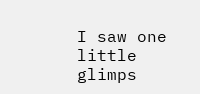I saw one little glimps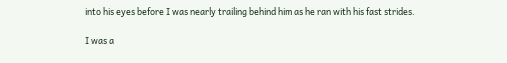into his eyes before I was nearly trailing behind him as he ran with his fast strides.

I was a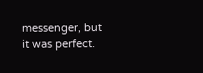messenger, but it was perfect.